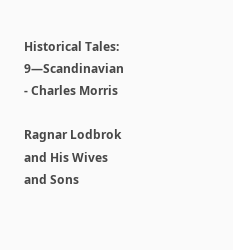Historical Tales: 9—Scandinavian - Charles Morris

Ragnar Lodbrok and His Wives and Sons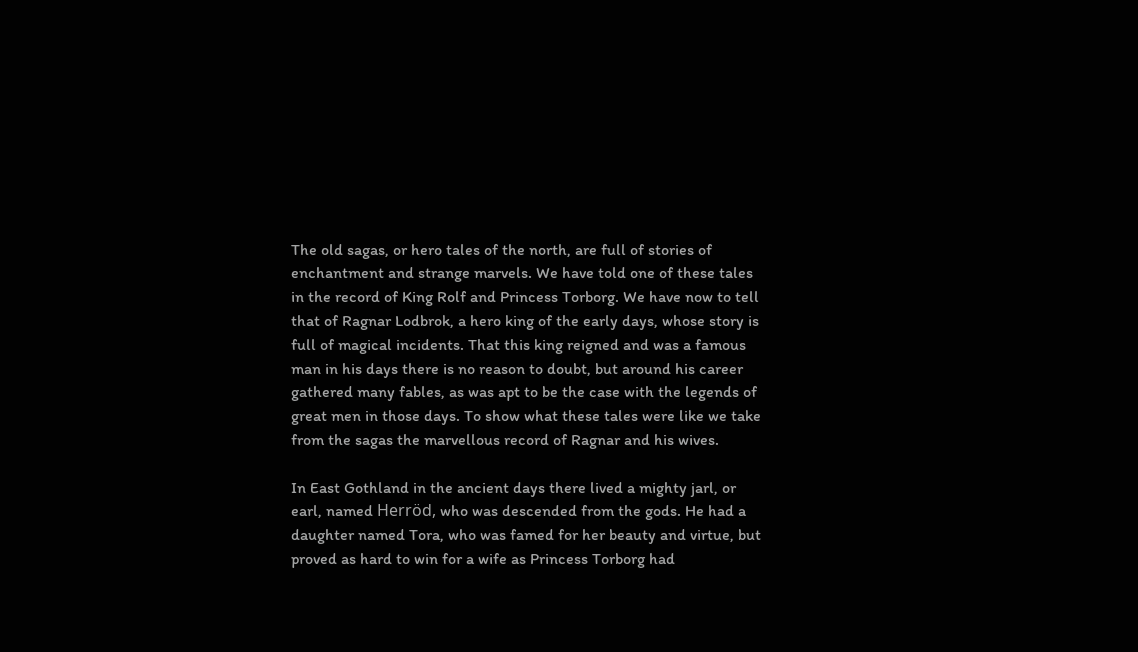The old sagas, or hero tales of the north, are full of stories of enchantment and strange marvels. We have told one of these tales in the record of King Rolf and Princess Torborg. We have now to tell that of Ragnar Lodbrok, a hero king of the early days, whose story is full of magical incidents. That this king reigned and was a famous man in his days there is no reason to doubt, but around his career gathered many fables, as was apt to be the case with the legends of great men in those days. To show what these tales were like we take from the sagas the marvellous record of Ragnar and his wives.

In East Gothland in the ancient days there lived a mighty jarl, or earl, named Herröd, who was descended from the gods. He had a daughter named Tora, who was famed for her beauty and virtue, but proved as hard to win for a wife as Princess Torborg had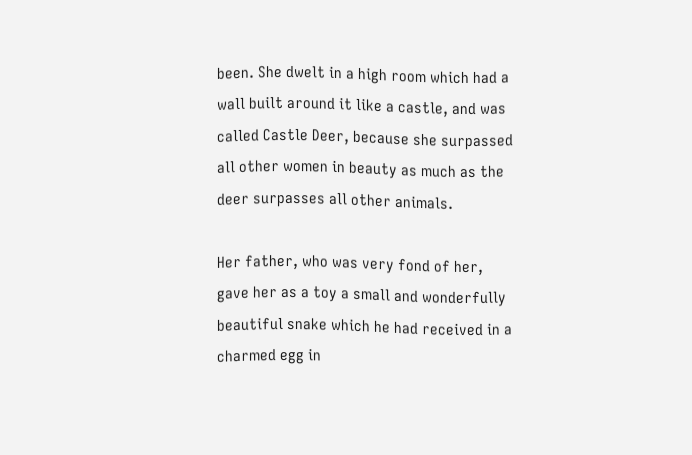been. She dwelt in a high room which had a wall built around it like a castle, and was called Castle Deer, because she surpassed all other women in beauty as much as the deer surpasses all other animals.

Her father, who was very fond of her, gave her as a toy a small and wonderfully beautiful snake which he had received in a charmed egg in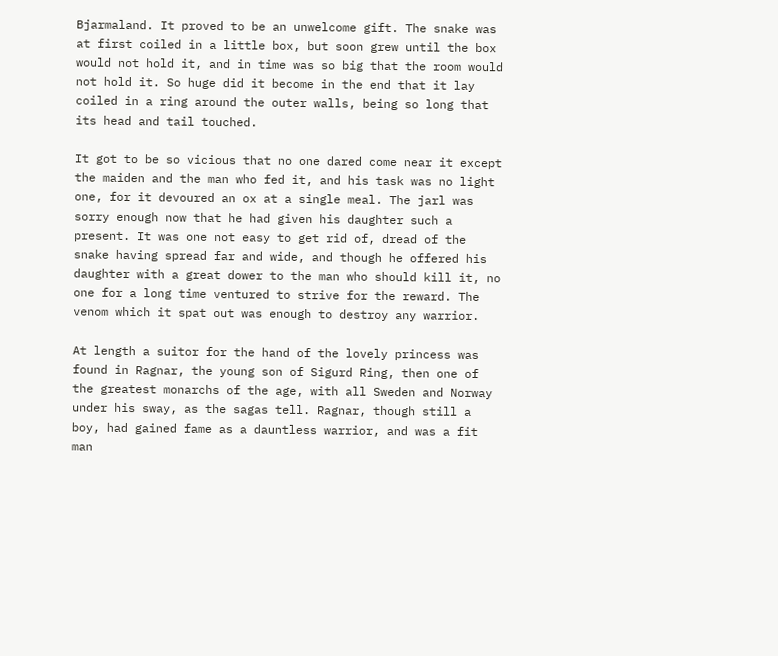Bjarmaland. It proved to be an unwelcome gift. The snake was at first coiled in a little box, but soon grew until the box would not hold it, and in time was so big that the room would not hold it. So huge did it become in the end that it lay coiled in a ring around the outer walls, being so long that its head and tail touched.

It got to be so vicious that no one dared come near it except the maiden and the man who fed it, and his task was no light one, for it devoured an ox at a single meal. The jarl was sorry enough now that he had given his daughter such a present. It was one not easy to get rid of, dread of the snake having spread far and wide, and though he offered his daughter with a great dower to the man who should kill it, no one for a long time ventured to strive for the reward. The venom which it spat out was enough to destroy any warrior.

At length a suitor for the hand of the lovely princess was found in Ragnar, the young son of Sigurd Ring, then one of the greatest monarchs of the age, with all Sweden and Norway under his sway, as the sagas tell. Ragnar, though still a boy, had gained fame as a dauntless warrior, and was a fit man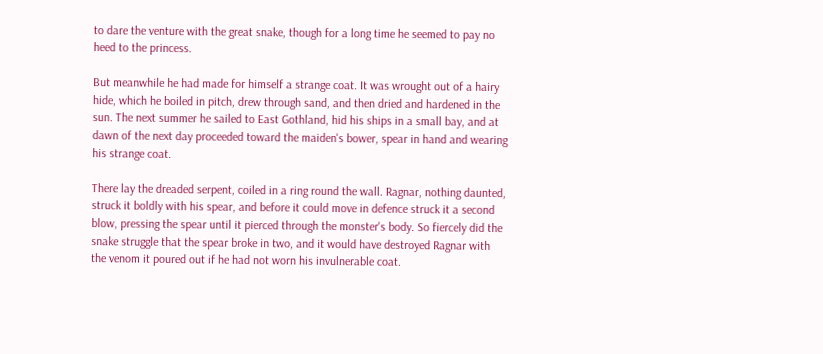to dare the venture with the great snake, though for a long time he seemed to pay no heed to the princess.

But meanwhile he had made for himself a strange coat. It was wrought out of a hairy hide, which he boiled in pitch, drew through sand, and then dried and hardened in the sun. The next summer he sailed to East Gothland, hid his ships in a small bay, and at dawn of the next day proceeded toward the maiden's bower, spear in hand and wearing his strange coat.

There lay the dreaded serpent, coiled in a ring round the wall. Ragnar, nothing daunted, struck it boldly with his spear, and before it could move in defence struck it a second blow, pressing the spear until it pierced through the monster's body. So fiercely did the snake struggle that the spear broke in two, and it would have destroyed Ragnar with the venom it poured out if he had not worn his invulnerable coat.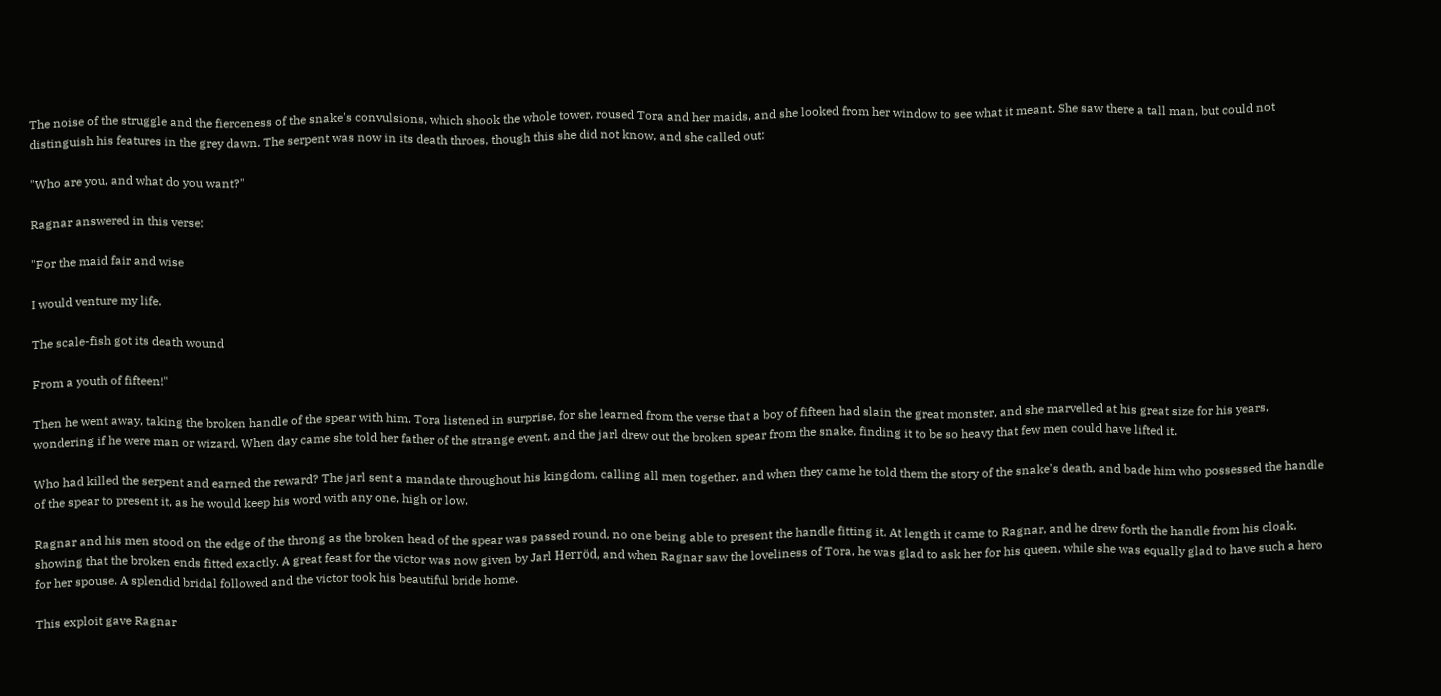The noise of the struggle and the fierceness of the snake's convulsions, which shook the whole tower, roused Tora and her maids, and she looked from her window to see what it meant. She saw there a tall man, but could not distinguish his features in the grey dawn. The serpent was now in its death throes, though this she did not know, and she called out:

"Who are you, and what do you want?"

Ragnar answered in this verse:

"For the maid fair and wise

I would venture my life.

The scale-fish got its death wound

From a youth of fifteen!"

Then he went away, taking the broken handle of the spear with him. Tora listened in surprise, for she learned from the verse that a boy of fifteen had slain the great monster, and she marvelled at his great size for his years, wondering if he were man or wizard. When day came she told her father of the strange event, and the jarl drew out the broken spear from the snake, finding it to be so heavy that few men could have lifted it.

Who had killed the serpent and earned the reward? The jarl sent a mandate throughout his kingdom, calling all men together, and when they came he told them the story of the snake's death, and bade him who possessed the handle of the spear to present it, as he would keep his word with any one, high or low.

Ragnar and his men stood on the edge of the throng as the broken head of the spear was passed round, no one being able to present the handle fitting it. At length it came to Ragnar, and he drew forth the handle from his cloak, showing that the broken ends fitted exactly. A great feast for the victor was now given by Jarl Herröd, and when Ragnar saw the loveliness of Tora, he was glad to ask her for his queen, while she was equally glad to have such a hero for her spouse. A splendid bridal followed and the victor took his beautiful bride home.

This exploit gave Ragnar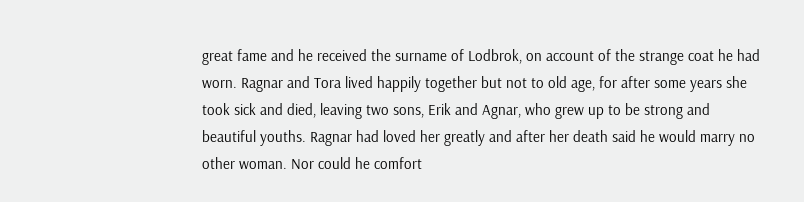great fame and he received the surname of Lodbrok, on account of the strange coat he had worn. Ragnar and Tora lived happily together but not to old age, for after some years she took sick and died, leaving two sons, Erik and Agnar, who grew up to be strong and beautiful youths. Ragnar had loved her greatly and after her death said he would marry no other woman. Nor could he comfort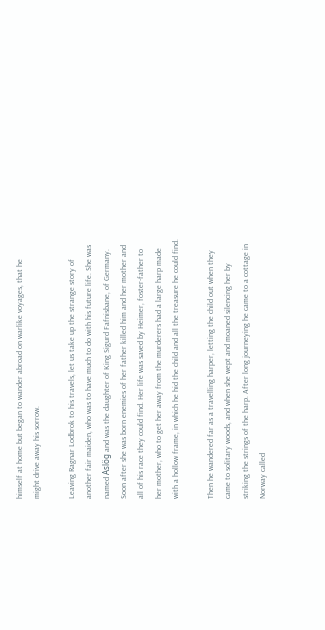himself at home but began to wander abroad on warlike voyages, that he might drive away his sorrow.

Leaving Ragnar Lodbrok to his travels, let us take up the strange story of another fair maiden, who was to have much to do with his future life. She was named Aslög and was the daughter of King Sigurd Fafnisbane, of Germany. Soon after she was born enemies of her father killed him and her mother and all of his race they could find. Her life was saved by Heimer, foster-father to her mother, who to get her away from the murderers had a large harp made with a hollow frame, in which he hid the child and all the treasure he could find.

Then he wandered far as a travelling harper, letting the child out when they came to solitary woods, and when she wept and moaned silencing her by striking the strings of the harp. After long journeying he came to a cottage in Norway called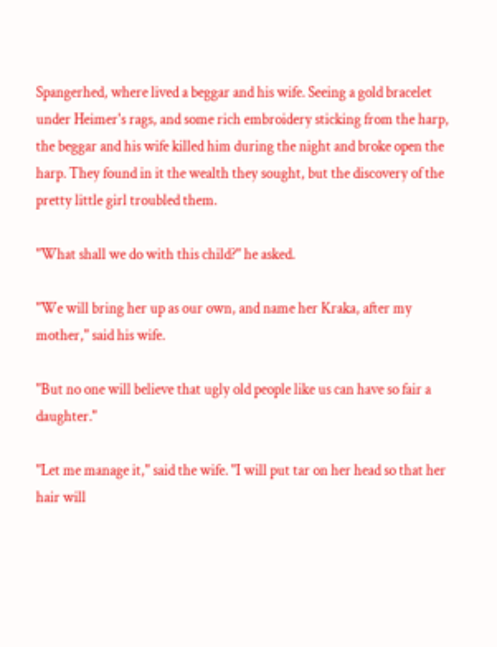Spangerhed, where lived a beggar and his wife. Seeing a gold bracelet under Heimer's rags, and some rich embroidery sticking from the harp, the beggar and his wife killed him during the night and broke open the harp. They found in it the wealth they sought, but the discovery of the pretty little girl troubled them.

"What shall we do with this child?" he asked.

"We will bring her up as our own, and name her Kraka, after my mother," said his wife.

"But no one will believe that ugly old people like us can have so fair a daughter."

"Let me manage it," said the wife. "I will put tar on her head so that her hair will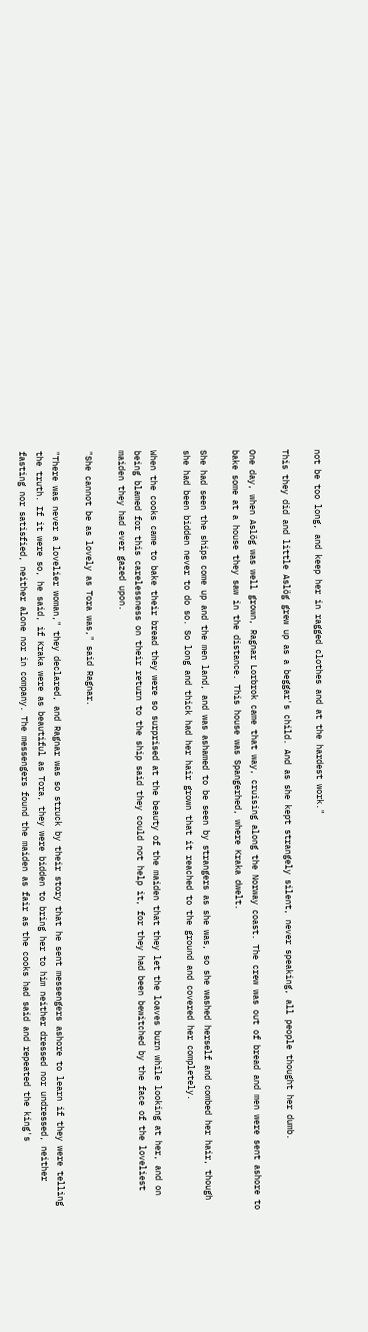not be too long, and keep her in ragged clothes and at the hardest work."

This they did and little Aslög grew up as a beggar's child. And as she kept strangely silent, never speaking, all people thought her dumb.

One day, when Aslög was well grown, Ragnar Lorbrok came that way, cruising along the Norway coast. The crew was out of bread and men were sent ashore to bake some at a house they saw in the distance. This house was Spangerhed, where Kraka dwelt.

She had seen the ships come up and the men land, and was ashamed to be seen by strangers as she was, so she washed herself and combed her hair, though she had been bidden never to do so. So long and thick had her hair grown that it reached to the ground and covered her completely.

When the cooks came to bake their bread they were so surprised at the beauty of the maiden that they let the loaves burn while looking at her, and on being blamed for this carelessness on their return to the ship said they could not help it, for they had been bewitched by the face of the loveliest maiden they had ever gazed upon.

"She cannot be as lovely as Tora was," said Ragnar.

"There was never a lovelier woman," they declared, and Ragnar was so struck by their story that he sent messengers ashore to learn if they were telling the truth. If it were so, he said, if Kraka were as beautiful as Tora, they were bidden to bring her to him neither dressed nor undressed, neither fasting nor satisfied, neither alone nor in company. The messengers found the maiden as fair as the cooks had said and repeated the king's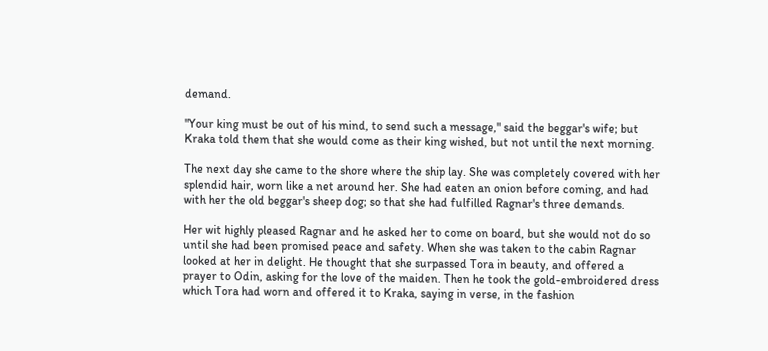demand.

"Your king must be out of his mind, to send such a message," said the beggar's wife; but Kraka told them that she would come as their king wished, but not until the next morning.

The next day she came to the shore where the ship lay. She was completely covered with her splendid hair, worn like a net around her. She had eaten an onion before coming, and had with her the old beggar's sheep dog; so that she had fulfilled Ragnar's three demands.

Her wit highly pleased Ragnar and he asked her to come on board, but she would not do so until she had been promised peace and safety. When she was taken to the cabin Ragnar looked at her in delight. He thought that she surpassed Tora in beauty, and offered a prayer to Odin, asking for the love of the maiden. Then he took the gold-embroidered dress which Tora had worn and offered it to Kraka, saying in verse, in the fashion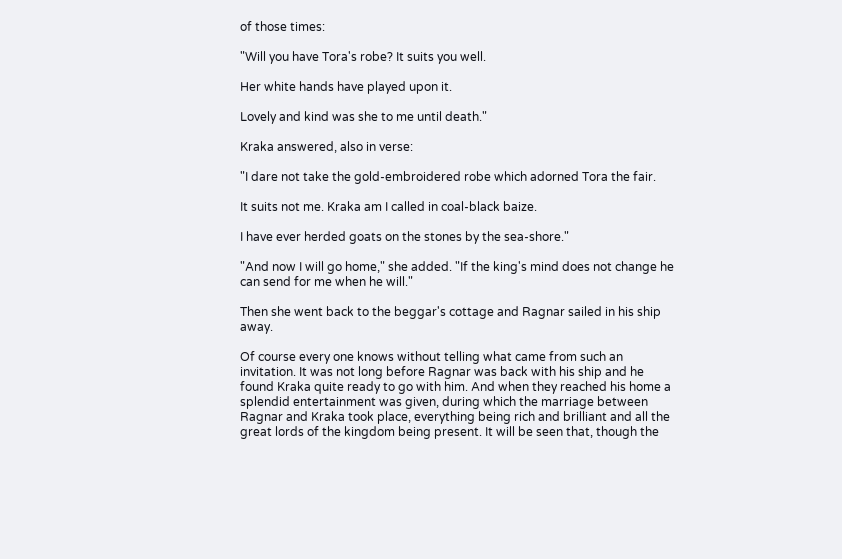of those times:

"Will you have Tora's robe? It suits you well.

Her white hands have played upon it.

Lovely and kind was she to me until death."

Kraka answered, also in verse:

"I dare not take the gold-embroidered robe which adorned Tora the fair.

It suits not me. Kraka am I called in coal-black baize.

I have ever herded goats on the stones by the sea-shore."

"And now I will go home," she added. "If the king's mind does not change he can send for me when he will."

Then she went back to the beggar's cottage and Ragnar sailed in his ship away.

Of course every one knows without telling what came from such an invitation. It was not long before Ragnar was back with his ship and he found Kraka quite ready to go with him. And when they reached his home a splendid entertainment was given, during which the marriage between Ragnar and Kraka took place, everything being rich and brilliant and all the great lords of the kingdom being present. It will be seen that, though the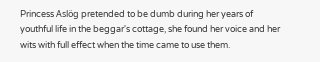Princess Aslög pretended to be dumb during her years of youthful life in the beggar's cottage, she found her voice and her wits with full effect when the time came to use them.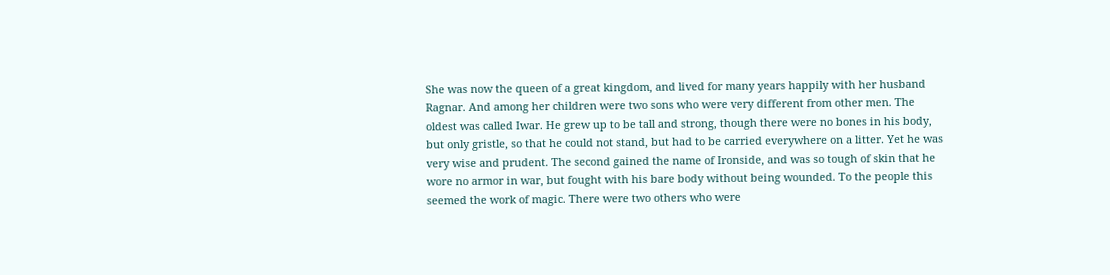She was now the queen of a great kingdom, and lived for many years happily with her husband Ragnar. And among her children were two sons who were very different from other men. The oldest was called Iwar. He grew up to be tall and strong, though there were no bones in his body, but only gristle, so that he could not stand, but had to be carried everywhere on a litter. Yet he was very wise and prudent. The second gained the name of Ironside, and was so tough of skin that he wore no armor in war, but fought with his bare body without being wounded. To the people this seemed the work of magic. There were two others who were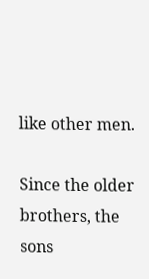like other men.

Since the older brothers, the sons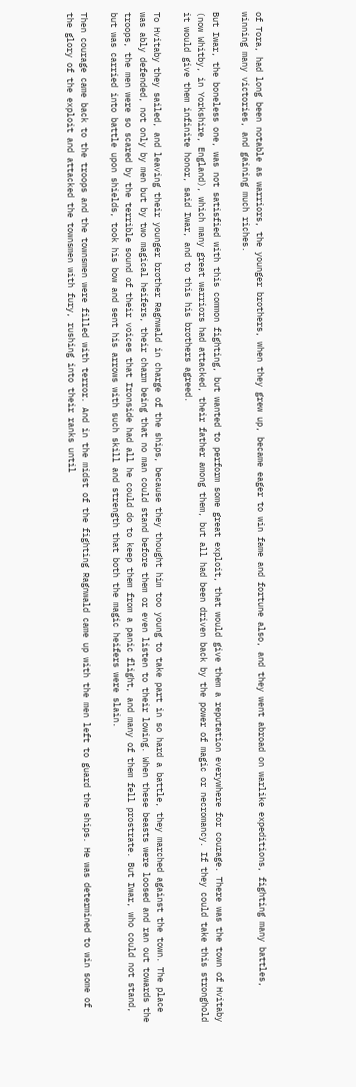of Tora, had long been notable as warriors, the younger brothers, when they grew up, became eager to win fame and fortune also, and they went abroad on warlike expeditions, fighting many battles, winning many victories, and gaining much riches.

But Iwar, the boneless one, was not satisfied with this common fighting, but wanted to perform some great exploit, that would give them a reputation everywhere for courage. There was the town of Hvitaby (now Whitby, in Yorkshire, England), which many great warriors had attacked, their father among them, but all had been driven back by the power of magic or necromancy. If they could take this stronghold it would give them infinite honor, said Iwar, and to this his brothers agreed.

To Hvitaby they sailed, and leaving their younger brother Ragnwald in charge of the ships, because they thought him too young to take part in so hard a battle, they marched against the town. The place was ably defended, not only by men but by two magical heifers, their charm being that no man could stand before them or even listen to their lowing. When these beasts were loosed and ran out towards the troops, the men were so scared by the terrible sound of their voices that Ironside had all he could do to keep them from a panic flight, and many of them fell prostrate. But Iwar, who could not stand, but was carried into battle upon shields, took his bow and sent his arrows with such skill and strength that both the magic heifers were slain.

Then courage came back to the troops and the townsmen were filled with terror. And in the midst of the fighting Ragnwald came up with the men left to guard the ships. He was determined to win some of the glory of the exploit and attacked the townsmen with fury, rushing into their ranks until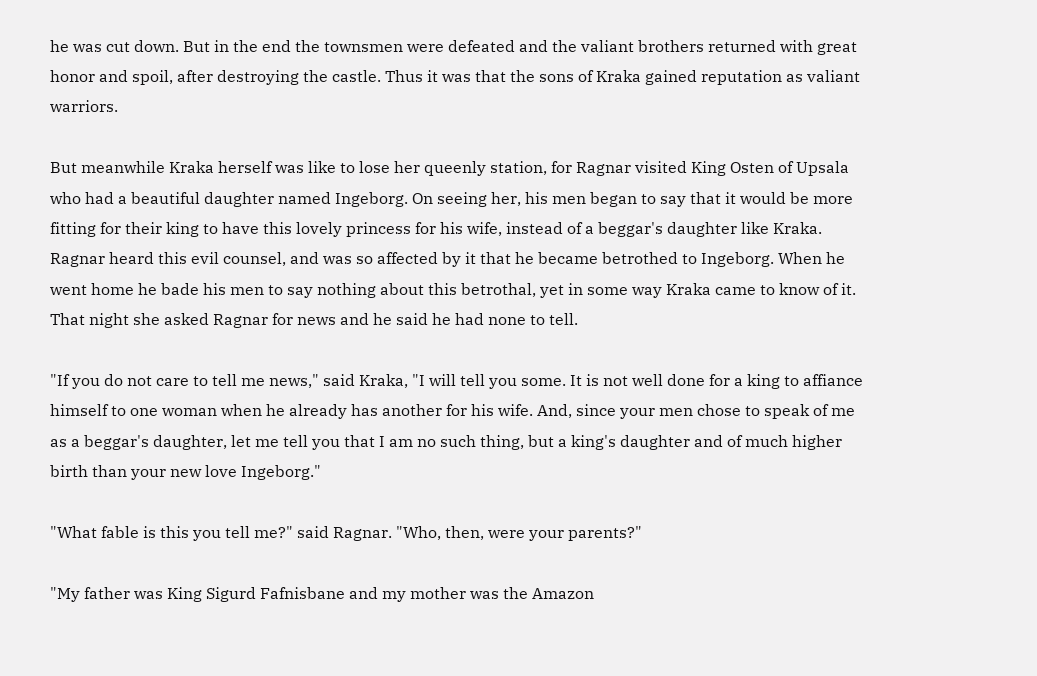he was cut down. But in the end the townsmen were defeated and the valiant brothers returned with great honor and spoil, after destroying the castle. Thus it was that the sons of Kraka gained reputation as valiant warriors.

But meanwhile Kraka herself was like to lose her queenly station, for Ragnar visited King Osten of Upsala who had a beautiful daughter named Ingeborg. On seeing her, his men began to say that it would be more fitting for their king to have this lovely princess for his wife, instead of a beggar's daughter like Kraka. Ragnar heard this evil counsel, and was so affected by it that he became betrothed to Ingeborg. When he went home he bade his men to say nothing about this betrothal, yet in some way Kraka came to know of it. That night she asked Ragnar for news and he said he had none to tell.

"If you do not care to tell me news," said Kraka, "I will tell you some. It is not well done for a king to affiance himself to one woman when he already has another for his wife. And, since your men chose to speak of me as a beggar's daughter, let me tell you that I am no such thing, but a king's daughter and of much higher birth than your new love Ingeborg."

"What fable is this you tell me?" said Ragnar. "Who, then, were your parents?"

"My father was King Sigurd Fafnisbane and my mother was the Amazon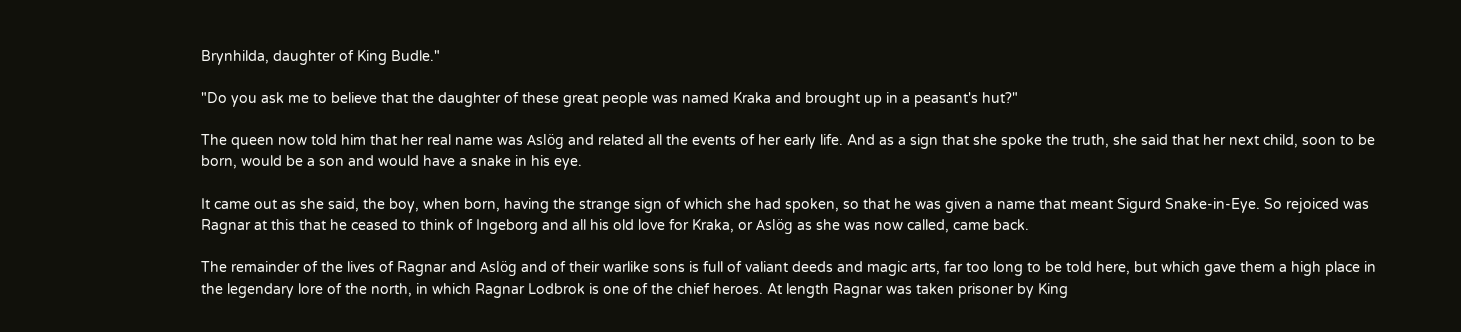Brynhilda, daughter of King Budle."

"Do you ask me to believe that the daughter of these great people was named Kraka and brought up in a peasant's hut?"

The queen now told him that her real name was Aslög and related all the events of her early life. And as a sign that she spoke the truth, she said that her next child, soon to be born, would be a son and would have a snake in his eye.

It came out as she said, the boy, when born, having the strange sign of which she had spoken, so that he was given a name that meant Sigurd Snake-in-Eye. So rejoiced was Ragnar at this that he ceased to think of Ingeborg and all his old love for Kraka, or Aslög as she was now called, came back.

The remainder of the lives of Ragnar and Aslög and of their warlike sons is full of valiant deeds and magic arts, far too long to be told here, but which gave them a high place in the legendary lore of the north, in which Ragnar Lodbrok is one of the chief heroes. At length Ragnar was taken prisoner by King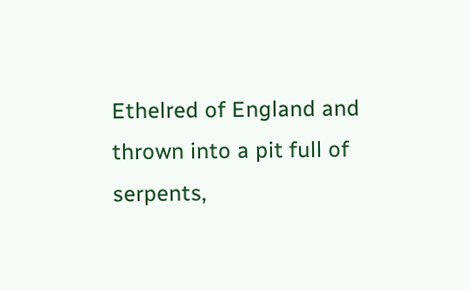Ethelred of England and thrown into a pit full of serpents,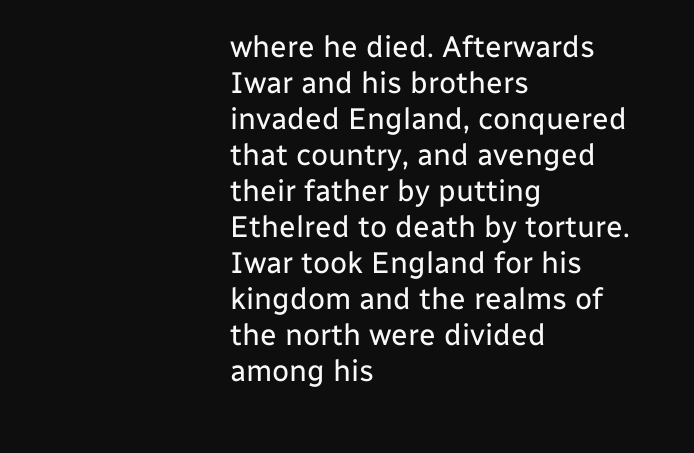where he died. Afterwards Iwar and his brothers invaded England, conquered that country, and avenged their father by putting Ethelred to death by torture. Iwar took England for his kingdom and the realms of the north were divided among his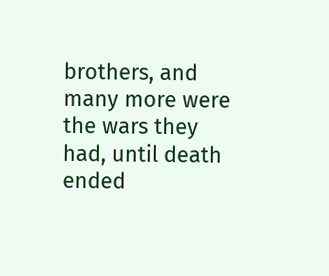brothers, and many more were the wars they had, until death ended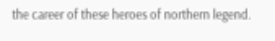the career of these heroes of northern legend.